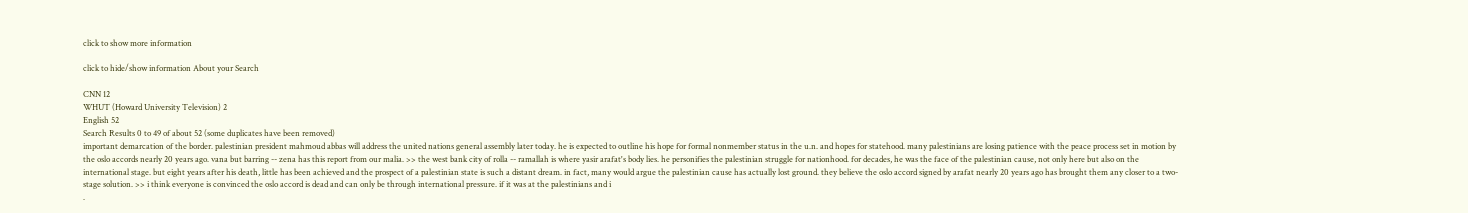click to show more information

click to hide/show information About your Search

CNN 12
WHUT (Howard University Television) 2
English 52
Search Results 0 to 49 of about 52 (some duplicates have been removed)
important demarcation of the border. palestinian president mahmoud abbas will address the united nations general assembly later today. he is expected to outline his hope for formal nonmember status in the u.n. and hopes for statehood. many palestinians are losing patience with the peace process set in motion by the oslo accords nearly 20 years ago. vana but barring -- zena has this report from our malia. >> the west bank city of rolla -- ramallah is where yasir arafat's body lies. he personifies the palestinian struggle for nationhood. for decades, he was the face of the palestinian cause, not only here but also on the international stage. but eight years after his death, little has been achieved and the prospect of a palestinian state is such a distant dream. in fact, many would argue the palestinian cause has actually lost ground. they believe the oslo accord signed by arafat nearly 20 years ago has brought them any closer to a two-stage solution. >> i think everyone is convinced the oslo accord is dead and can only be through international pressure. if it was at the palestinians and i
.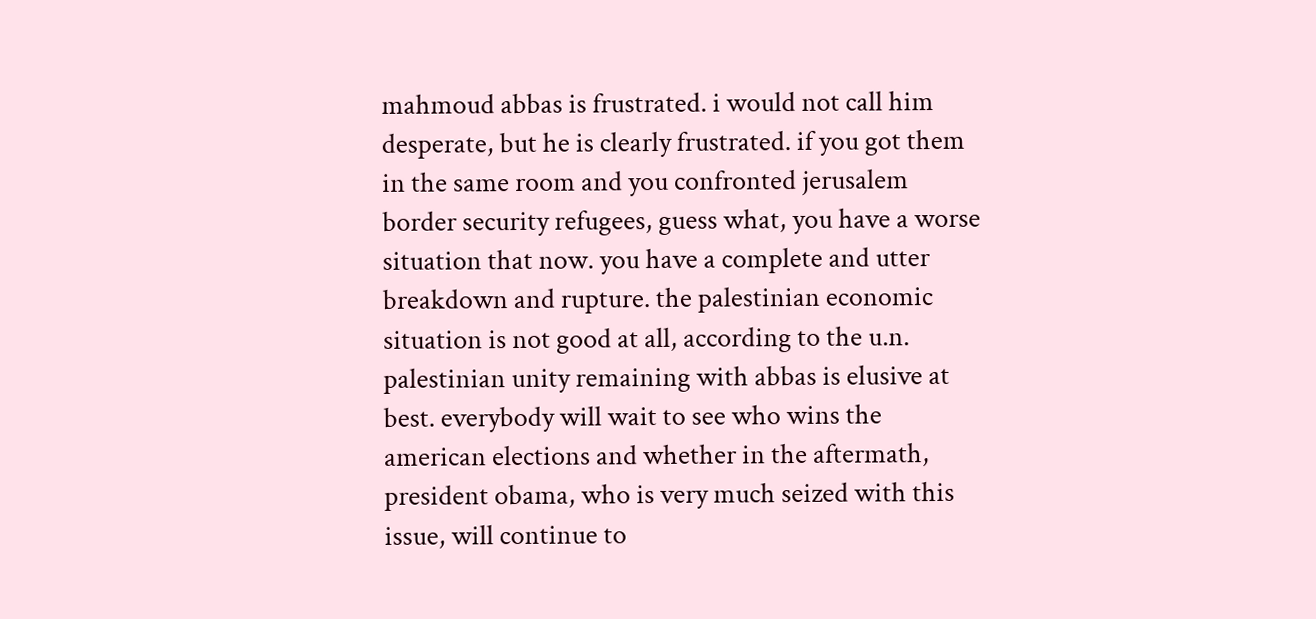mahmoud abbas is frustrated. i would not call him desperate, but he is clearly frustrated. if you got them in the same room and you confronted jerusalem border security refugees, guess what, you have a worse situation that now. you have a complete and utter breakdown and rupture. the palestinian economic situation is not good at all, according to the u.n. palestinian unity remaining with abbas is elusive at best. everybody will wait to see who wins the american elections and whether in the aftermath, president obama, who is very much seized with this issue, will continue to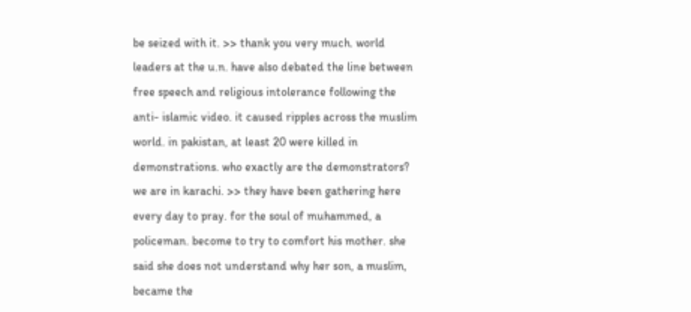be seized with it. >> thank you very much. world leaders at the u.n. have also debated the line between free speech and religious intolerance following the anti- islamic video. it caused ripples across the muslim world. in pakistan, at least 20 were killed in demonstrations. who exactly are the demonstrators? we are in karachi. >> they have been gathering here every day to pray. for the soul of muhammed, a policeman. become to try to comfort his mother. she said she does not understand why her son, a muslim, became the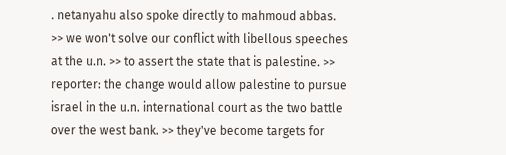. netanyahu also spoke directly to mahmoud abbas. >> we won't solve our conflict with libellous speeches at the u.n. >> to assert the state that is palestine. >> reporter: the change would allow palestine to pursue israel in the u.n. international court as the two battle over the west bank. >> they've become targets for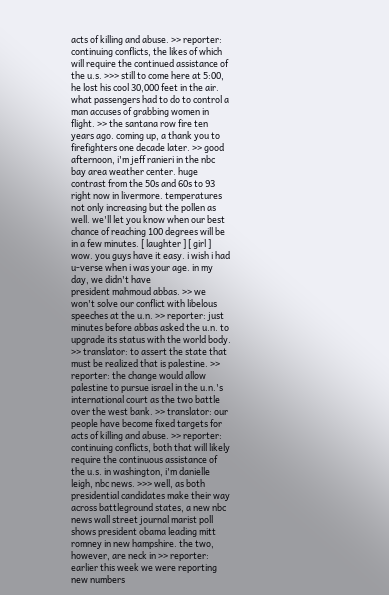acts of killing and abuse. >> reporter: continuing conflicts, the likes of which will require the continued assistance of the u.s. >>> still to come here at 5:00, he lost his cool 30,000 feet in the air. what passengers had to do to control a man accuses of grabbing women in flight. >> the santana row fire ten years ago. coming up, a thank you to firefighters one decade later. >> good afternoon, i'm jeff ranieri in the nbc bay area weather center. huge contrast from the 50s and 60s to 93 right now in livermore. temperatures not only increasing but the pollen as well. we'll let you know when our best chance of reaching 100 degrees will be in a few minutes. [ laughter ] [ girl ] wow. you guys have it easy. i wish i had u-verse when i was your age. in my day, we didn't have
president mahmoud abbas. >> we won't solve our conflict with libelous speeches at the u.n. >> reporter: just minutes before abbas asked the u.n. to upgrade its status with the world body. >> translator: to assert the state that must be realized that is palestine. >> reporter: the change would allow palestine to pursue israel in the u.n.'s international court as the two battle over the west bank. >> translator: our people have become fixed targets for acts of killing and abuse. >> reporter: continuing conflicts, both that will likely require the continuous assistance of the u.s. in washington, i'm danielle leigh, nbc news. >>> well, as both presidential candidates make their way across battleground states, a new nbc news wall street journal marist poll shows president obama leading mitt romney in new hampshire. the two, however, are neck in >> reporter: earlier this week we were reporting new numbers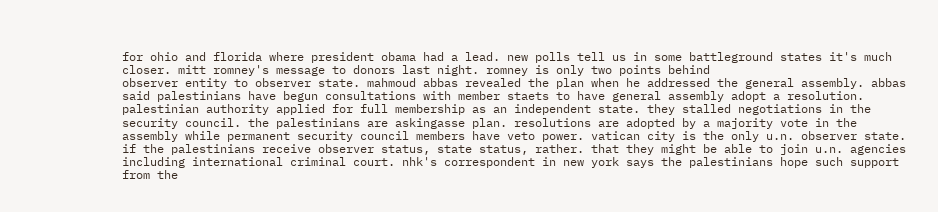for ohio and florida where president obama had a lead. new polls tell us in some battleground states it's much closer. mitt romney's message to donors last night. romney is only two points behind
observer entity to observer state. mahmoud abbas revealed the plan when he addressed the general assembly. abbas said palestinians have begun consultations with member staets to have general assembly adopt a resolution. palestinian authority applied for full membership as an independent state. they stalled negotiations in the security council. the palestinians are askingasse plan. resolutions are adopted by a majority vote in the assembly while permanent security council members have veto power. vatican city is the only u.n. observer state. if the palestinians receive observer status, state status, rather. that they might be able to join u.n. agencies including international criminal court. nhk's correspondent in new york says the palestinians hope such support from the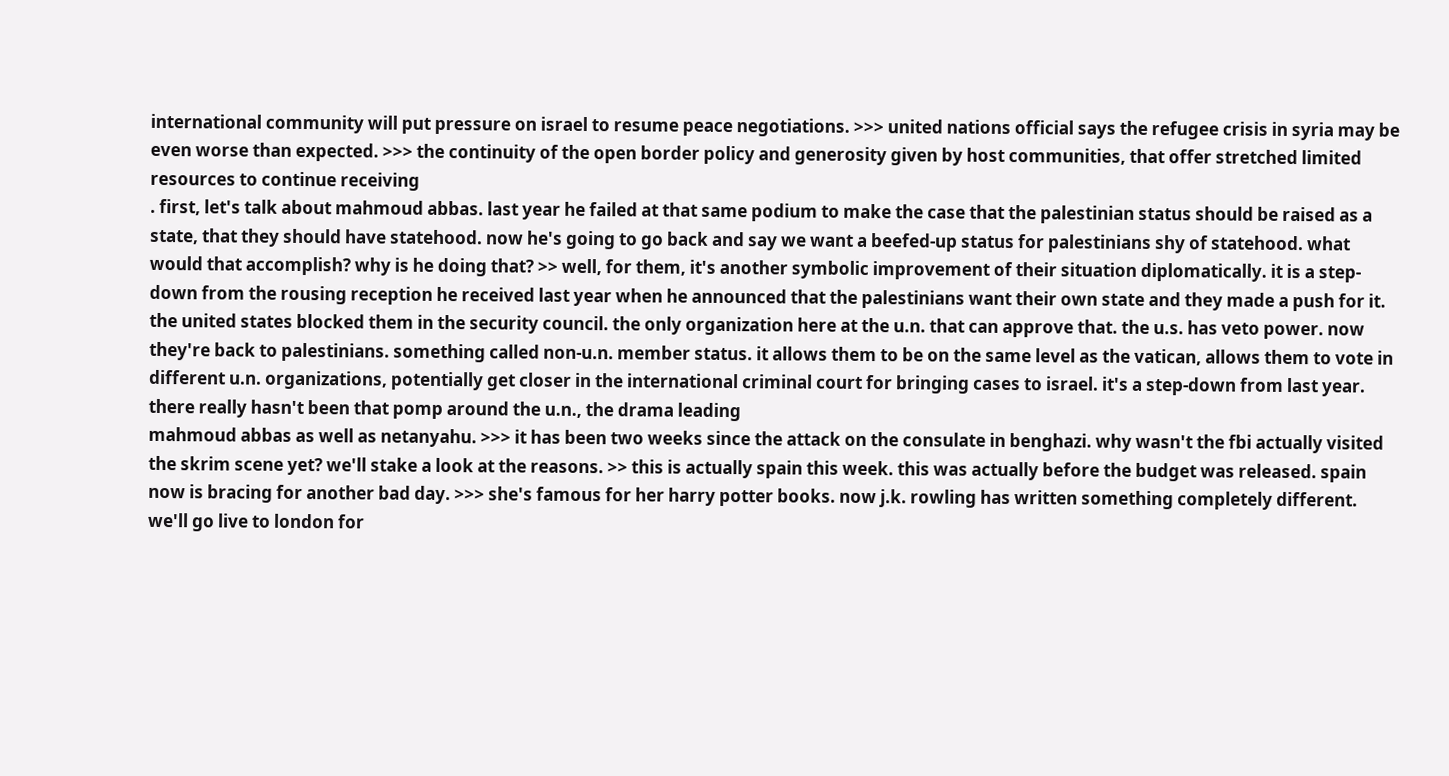international community will put pressure on israel to resume peace negotiations. >>> united nations official says the refugee crisis in syria may be even worse than expected. >>> the continuity of the open border policy and generosity given by host communities, that offer stretched limited resources to continue receiving
. first, let's talk about mahmoud abbas. last year he failed at that same podium to make the case that the palestinian status should be raised as a state, that they should have statehood. now he's going to go back and say we want a beefed-up status for palestinians shy of statehood. what would that accomplish? why is he doing that? >> well, for them, it's another symbolic improvement of their situation diplomatically. it is a step-down from the rousing reception he received last year when he announced that the palestinians want their own state and they made a push for it. the united states blocked them in the security council. the only organization here at the u.n. that can approve that. the u.s. has veto power. now they're back to palestinians. something called non-u.n. member status. it allows them to be on the same level as the vatican, allows them to vote in different u.n. organizations, potentially get closer in the international criminal court for bringing cases to israel. it's a step-down from last year. there really hasn't been that pomp around the u.n., the drama leading
mahmoud abbas as well as netanyahu. >>> it has been two weeks since the attack on the consulate in benghazi. why wasn't the fbi actually visited the skrim scene yet? we'll stake a look at the reasons. >> this is actually spain this week. this was actually before the budget was released. spain now is bracing for another bad day. >>> she's famous for her harry potter books. now j.k. rowling has written something completely different. we'll go live to london for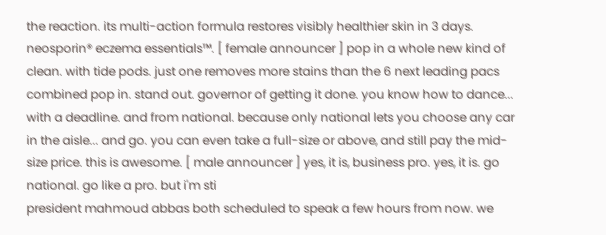the reaction. its multi-action formula restores visibly healthier skin in 3 days. neosporin® eczema essentials™. [ female announcer ] pop in a whole new kind of clean. with tide pods. just one removes more stains than the 6 next leading pacs combined pop in. stand out. governor of getting it done. you know how to dance... with a deadline. and from national. because only national lets you choose any car in the aisle... and go. you can even take a full-size or above, and still pay the mid-size price. this is awesome. [ male announcer ] yes, it is, business pro. yes, it is. go national. go like a pro. but i'm sti
president mahmoud abbas both scheduled to speak a few hours from now. we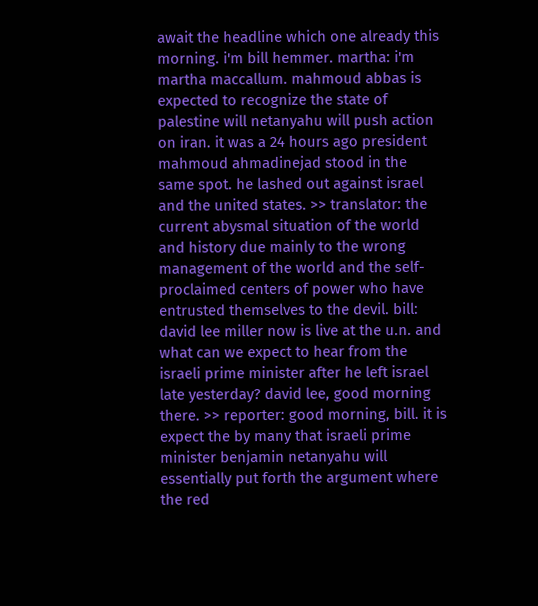await the headline which one already this morning. i'm bill hemmer. martha: i'm martha maccallum. mahmoud abbas is expected to recognize the state of palestine will netanyahu will push action on iran. it was a 24 hours ago president mahmoud ahmadinejad stood in the same spot. he lashed out against israel and the united states. >> translator: the current abysmal situation of the world and history due mainly to the wrong management of the world and the self-proclaimed centers of power who have entrusted themselves to the devil. bill: david lee miller now is live at the u.n. and what can we expect to hear from the israeli prime minister after he left israel late yesterday? david lee, good morning there. >> reporter: good morning, bill. it is expect the by many that israeli prime minister benjamin netanyahu will essentially put forth the argument where the red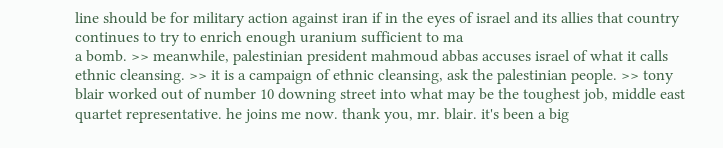line should be for military action against iran if in the eyes of israel and its allies that country continues to try to enrich enough uranium sufficient to ma
a bomb. >> meanwhile, palestinian president mahmoud abbas accuses israel of what it calls ethnic cleansing. >> it is a campaign of ethnic cleansing, ask the palestinian people. >> tony blair worked out of number 10 downing street into what may be the toughest job, middle east quartet representative. he joins me now. thank you, mr. blair. it's been a big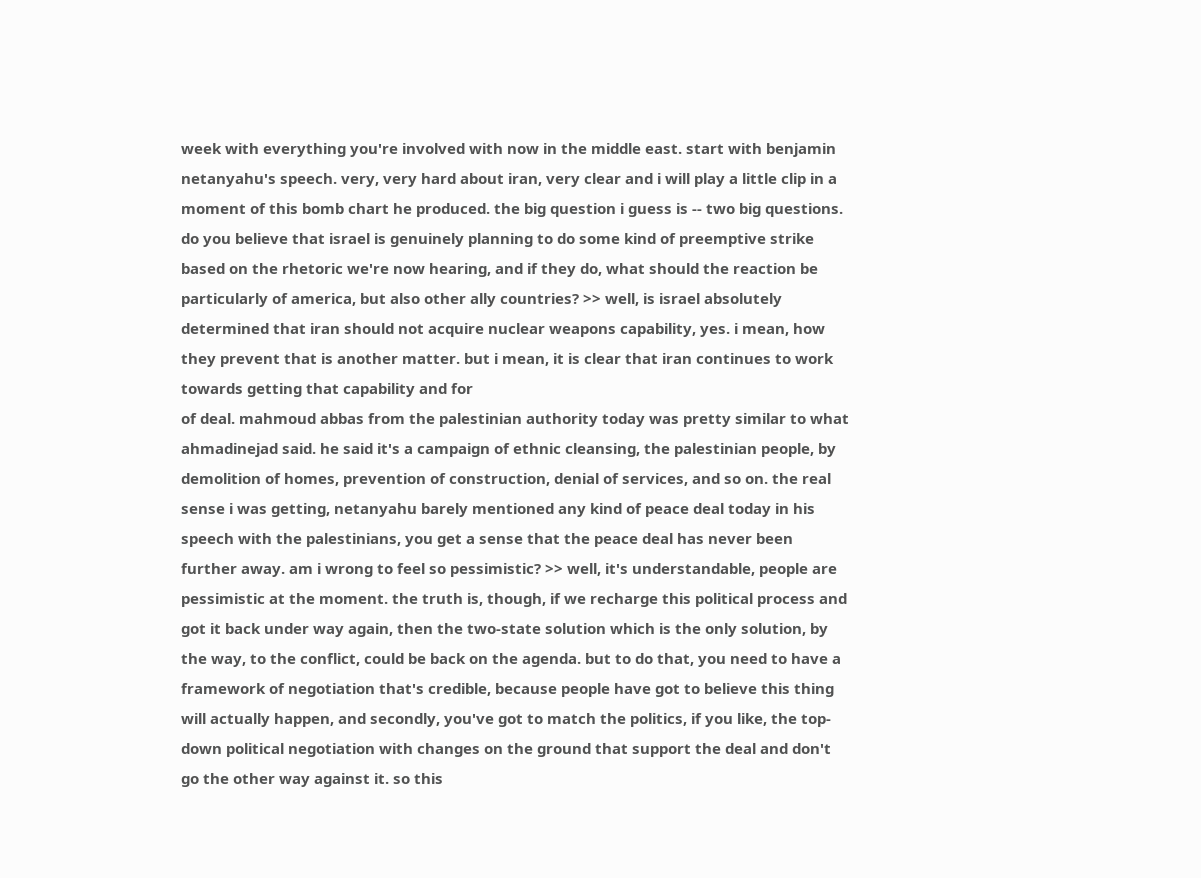week with everything you're involved with now in the middle east. start with benjamin netanyahu's speech. very, very hard about iran, very clear and i will play a little clip in a moment of this bomb chart he produced. the big question i guess is -- two big questions. do you believe that israel is genuinely planning to do some kind of preemptive strike based on the rhetoric we're now hearing, and if they do, what should the reaction be particularly of america, but also other ally countries? >> well, is israel absolutely determined that iran should not acquire nuclear weapons capability, yes. i mean, how they prevent that is another matter. but i mean, it is clear that iran continues to work towards getting that capability and for
of deal. mahmoud abbas from the palestinian authority today was pretty similar to what ahmadinejad said. he said it's a campaign of ethnic cleansing, the palestinian people, by demolition of homes, prevention of construction, denial of services, and so on. the real sense i was getting, netanyahu barely mentioned any kind of peace deal today in his speech with the palestinians, you get a sense that the peace deal has never been further away. am i wrong to feel so pessimistic? >> well, it's understandable, people are pessimistic at the moment. the truth is, though, if we recharge this political process and got it back under way again, then the two-state solution which is the only solution, by the way, to the conflict, could be back on the agenda. but to do that, you need to have a framework of negotiation that's credible, because people have got to believe this thing will actually happen, and secondly, you've got to match the politics, if you like, the top-down political negotiation with changes on the ground that support the deal and don't go the other way against it. so this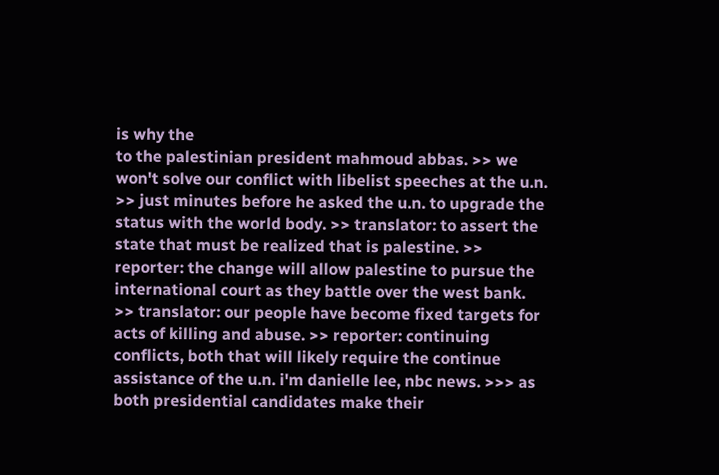is why the
to the palestinian president mahmoud abbas. >> we won't solve our conflict with libelist speeches at the u.n. >> just minutes before he asked the u.n. to upgrade the status with the world body. >> translator: to assert the state that must be realized that is palestine. >> reporter: the change will allow palestine to pursue the international court as they battle over the west bank. >> translator: our people have become fixed targets for acts of killing and abuse. >> reporter: continuing conflicts, both that will likely require the continue assistance of the u.n. i'm danielle lee, nbc news. >>> as both presidential candidates make their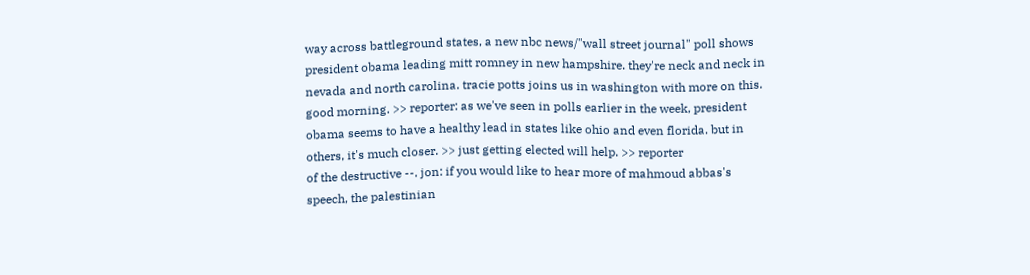way across battleground states, a new nbc news/"wall street journal" poll shows president obama leading mitt romney in new hampshire. they're neck and neck in nevada and north carolina. tracie potts joins us in washington with more on this. good morning. >> reporter: as we've seen in polls earlier in the week, president obama seems to have a healthy lead in states like ohio and even florida. but in others, it's much closer. >> just getting elected will help. >> reporter
of the destructive --. jon: if you would like to hear more of mahmoud abbas's speech, the palestinian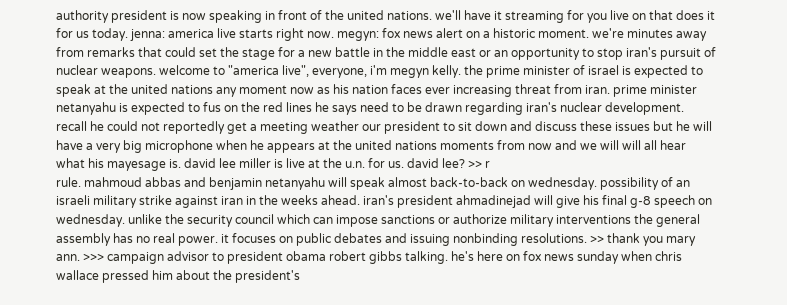authority president is now speaking in front of the united nations. we'll have it streaming for you live on that does it for us today. jenna: america live starts right now. megyn: fox news alert on a historic moment. we're minutes away from remarks that could set the stage for a new battle in the middle east or an opportunity to stop iran's pursuit of nuclear weapons. welcome to "america live", everyone, i'm megyn kelly. the prime minister of israel is expected to speak at the united nations any moment now as his nation faces ever increasing threat from iran. prime minister netanyahu is expected to fus on the red lines he says need to be drawn regarding iran's nuclear development. recall he could not reportedly get a meeting weather our president to sit down and discuss these issues but he will have a very big microphone when he appears at the united nations moments from now and we will will all hear what his mayesage is. david lee miller is live at the u.n. for us. david lee? >> r
rule. mahmoud abbas and benjamin netanyahu will speak almost back-to-back on wednesday. possibility of an israeli military strike against iran in the weeks ahead. iran's president ahmadinejad will give his final g-8 speech on wednesday. unlike the security council which can impose sanctions or authorize military interventions the general assembly has no real power. it focuses on public debates and issuing nonbinding resolutions. >> thank you mary ann. >>> campaign advisor to president obama robert gibbs talking. he's here on fox news sunday when chris wallace pressed him about the president's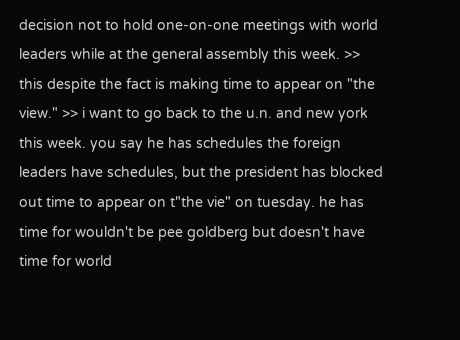decision not to hold one-on-one meetings with world leaders while at the general assembly this week. >> this despite the fact is making time to appear on "the view." >> i want to go back to the u.n. and new york this week. you say he has schedules the foreign leaders have schedules, but the president has blocked out time to appear on t"the vie" on tuesday. he has time for wouldn't be pee goldberg but doesn't have time for world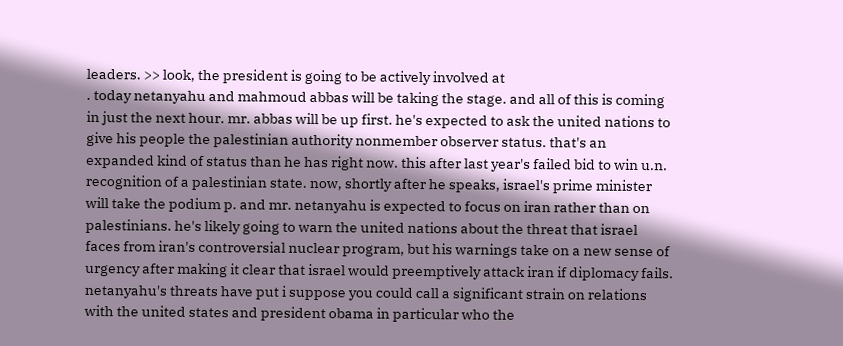leaders. >> look, the president is going to be actively involved at
. today netanyahu and mahmoud abbas will be taking the stage. and all of this is coming in just the next hour. mr. abbas will be up first. he's expected to ask the united nations to give his people the palestinian authority nonmember observer status. that's an expanded kind of status than he has right now. this after last year's failed bid to win u.n. recognition of a palestinian state. now, shortly after he speaks, israel's prime minister will take the podium p. and mr. netanyahu is expected to focus on iran rather than on palestinians. he's likely going to warn the united nations about the threat that israel faces from iran's controversial nuclear program, but his warnings take on a new sense of urgency after making it clear that israel would preemptively attack iran if diplomacy fails. netanyahu's threats have put i suppose you could call a significant strain on relations with the united states and president obama in particular who the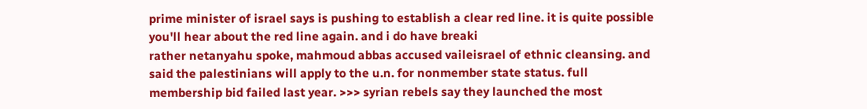prime minister of israel says is pushing to establish a clear red line. it is quite possible you'll hear about the red line again. and i do have breaki
rather netanyahu spoke, mahmoud abbas accused vaileisrael of ethnic cleansing. and said the palestinians will apply to the u.n. for nonmember state status. full membership bid failed last year. >>> syrian rebels say they launched the most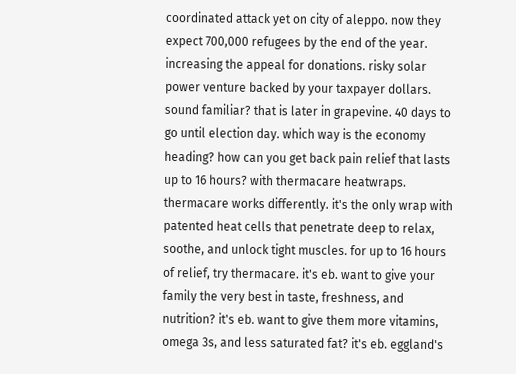coordinated attack yet on city of aleppo. now they expect 700,000 refugees by the end of the year. increasing the appeal for donations. risky solar power venture backed by your taxpayer dollars. sound familiar? that is later in grapevine. 40 days to go until election day. which way is the economy heading? how can you get back pain relief that lasts up to 16 hours? with thermacare heatwraps. thermacare works differently. it's the only wrap with patented heat cells that penetrate deep to relax, soothe, and unlock tight muscles. for up to 16 hours of relief, try thermacare. it's eb. want to give your family the very best in taste, freshness, and nutrition? it's eb. want to give them more vitamins, omega 3s, and less saturated fat? it's eb. eggland's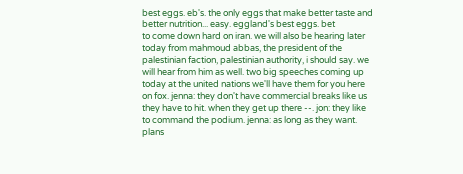best eggs. eb's. the only eggs that make better taste and better nutrition... easy. eggland's best eggs. bet
to come down hard on iran. we will also be hearing later today from mahmoud abbas, the president of the palestinian faction, palestinian authority, i should say. we will hear from him as well. two big speeches coming up today at the united nations we'll have them for you here on fox. jenna: they don't have commercial breaks like us they have to hit. when they get up there --. jon: they like to command the podium. jenna: as long as they want. plans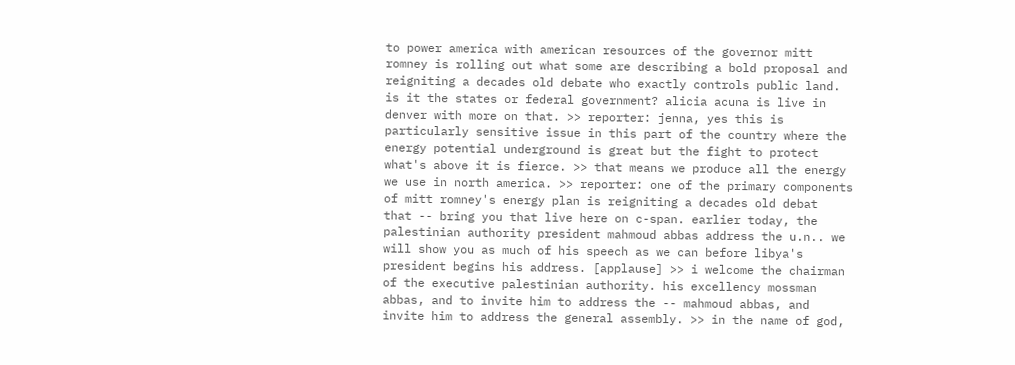to power america with american resources of the governor mitt romney is rolling out what some are describing a bold proposal and reigniting a decades old debate who exactly controls public land. is it the states or federal government? alicia acuna is live in denver with more on that. >> reporter: jenna, yes this is particularly sensitive issue in this part of the country where the energy potential underground is great but the fight to protect what's above it is fierce. >> that means we produce all the energy we use in north america. >> reporter: one of the primary components of mitt romney's energy plan is reigniting a decades old debat
that -- bring you that live here on c-span. earlier today, the palestinian authority president mahmoud abbas address the u.n.. we will show you as much of his speech as we can before libya's president begins his address. [applause] >> i welcome the chairman of the executive palestinian authority. his excellency mossman abbas, and to invite him to address the -- mahmoud abbas, and invite him to address the general assembly. >> in the name of god,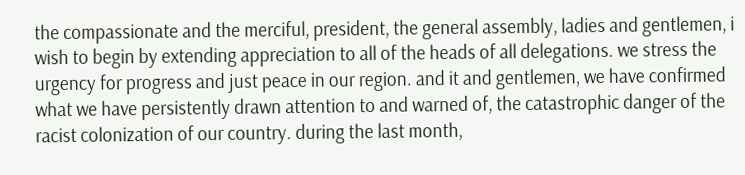the compassionate and the merciful, president, the general assembly, ladies and gentlemen, i wish to begin by extending appreciation to all of the heads of all delegations. we stress the urgency for progress and just peace in our region. and it and gentlemen, we have confirmed what we have persistently drawn attention to and warned of, the catastrophic danger of the racist colonization of our country. during the last month,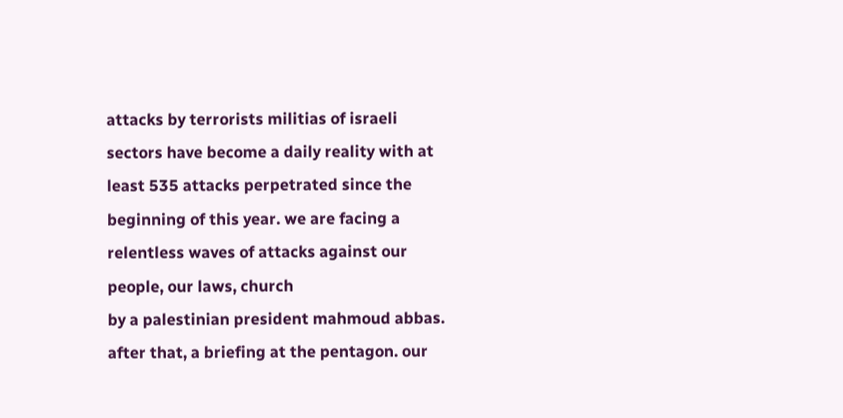attacks by terrorists militias of israeli sectors have become a daily reality with at least 535 attacks perpetrated since the beginning of this year. we are facing a relentless waves of attacks against our people, our laws, church
by a palestinian president mahmoud abbas. after that, a briefing at the pentagon. our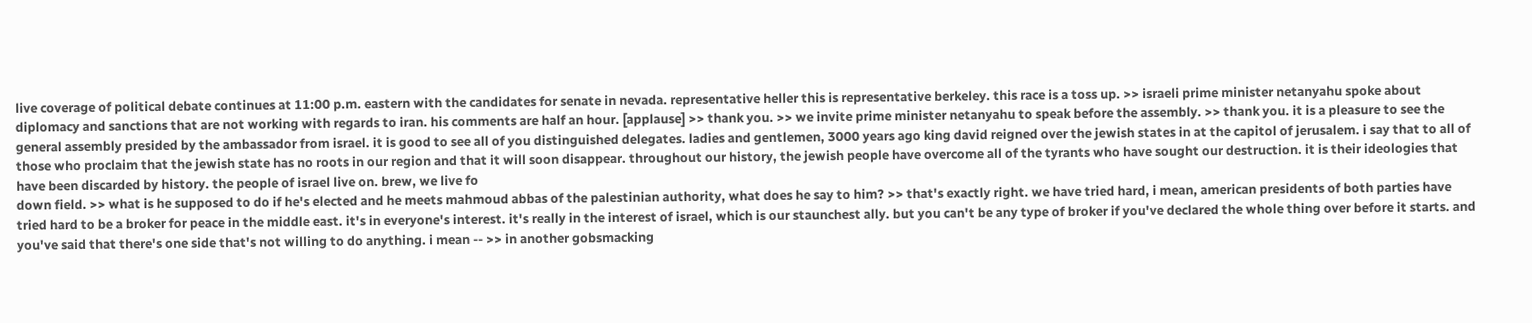live coverage of political debate continues at 11:00 p.m. eastern with the candidates for senate in nevada. representative heller this is representative berkeley. this race is a toss up. >> israeli prime minister netanyahu spoke about diplomacy and sanctions that are not working with regards to iran. his comments are half an hour. [applause] >> thank you. >> we invite prime minister netanyahu to speak before the assembly. >> thank you. it is a pleasure to see the general assembly presided by the ambassador from israel. it is good to see all of you distinguished delegates. ladies and gentlemen, 3000 years ago king david reigned over the jewish states in at the capitol of jerusalem. i say that to all of those who proclaim that the jewish state has no roots in our region and that it will soon disappear. throughout our history, the jewish people have overcome all of the tyrants who have sought our destruction. it is their ideologies that have been discarded by history. the people of israel live on. brew, we live fo
down field. >> what is he supposed to do if he's elected and he meets mahmoud abbas of the palestinian authority, what does he say to him? >> that's exactly right. we have tried hard, i mean, american presidents of both parties have tried hard to be a broker for peace in the middle east. it's in everyone's interest. it's really in the interest of israel, which is our staunchest ally. but you can't be any type of broker if you've declared the whole thing over before it starts. and you've said that there's one side that's not willing to do anything. i mean -- >> in another gobsmacking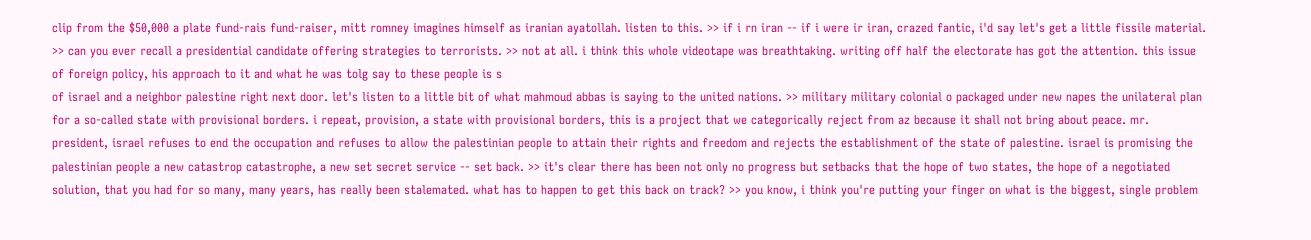clip from the $50,000 a plate fund-rais fund-raiser, mitt romney imagines himself as iranian ayatollah. listen to this. >> if i rn iran -- if i were ir iran, crazed fantic, i'd say let's get a little fissile material. >> can you ever recall a presidential candidate offering strategies to terrorists. >> not at all. i think this whole videotape was breathtaking. writing off half the electorate has got the attention. this issue of foreign policy, his approach to it and what he was tolg say to these people is s
of israel and a neighbor palestine right next door. let's listen to a little bit of what mahmoud abbas is saying to the united nations. >> military military colonial o packaged under new napes the unilateral plan for a so-called state with provisional borders. i repeat, provision, a state with provisional borders, this is a project that we categorically reject from az because it shall not bring about peace. mr. president, israel refuses to end the occupation and refuses to allow the palestinian people to attain their rights and freedom and rejects the establishment of the state of palestine. israel is promising the palestinian people a new catastrop catastrophe, a new set secret service -- set back. >> it's clear there has been not only no progress but setbacks that the hope of two states, the hope of a negotiated solution, that you had for so many, many years, has really been stalemated. what has to happen to get this back on track? >> you know, i think you're putting your finger on what is the biggest, single problem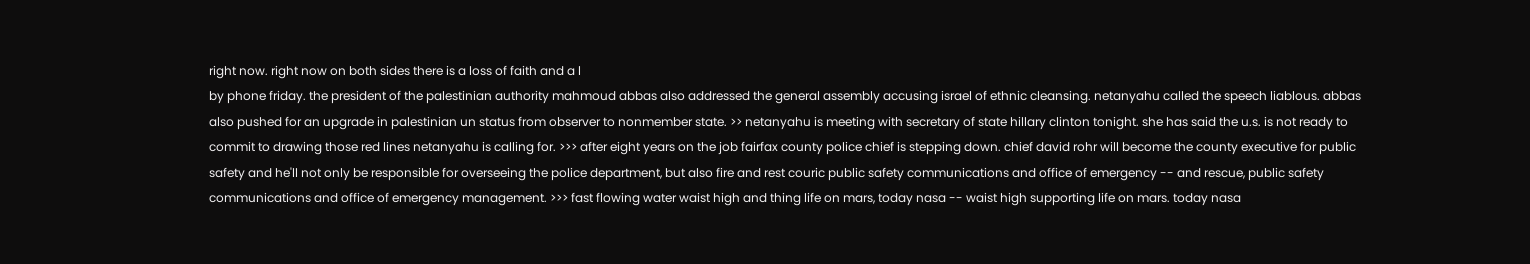right now. right now on both sides there is a loss of faith and a l
by phone friday. the president of the palestinian authority mahmoud abbas also addressed the general assembly accusing israel of ethnic cleansing. netanyahu called the speech liablous. abbas also pushed for an upgrade in palestinian un status from observer to nonmember state. >> netanyahu is meeting with secretary of state hillary clinton tonight. she has said the u.s. is not ready to commit to drawing those red lines netanyahu is calling for. >>> after eight years on the job fairfax county police chief is stepping down. chief david rohr will become the county executive for public safety and he'll not only be responsible for overseeing the police department, but also fire and rest couric public safety communications and office of emergency -- and rescue, public safety communications and office of emergency management. >>> fast flowing water waist high and thing life on mars, today nasa -- waist high supporting life on mars. today nasa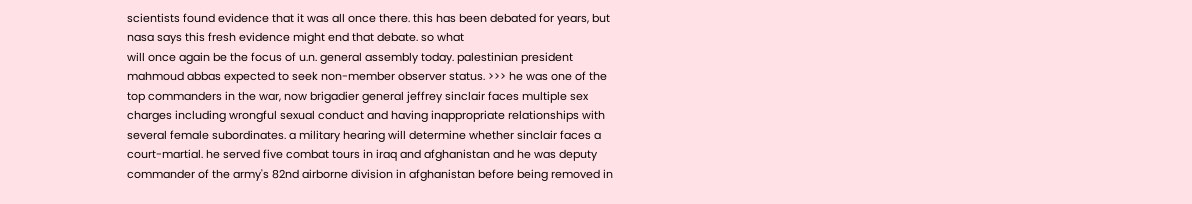scientists found evidence that it was all once there. this has been debated for years, but nasa says this fresh evidence might end that debate. so what
will once again be the focus of u.n. general assembly today. palestinian president mahmoud abbas expected to seek non-member observer status. >>> he was one of the top commanders in the war, now brigadier general jeffrey sinclair faces multiple sex charges including wrongful sexual conduct and having inappropriate relationships with several female subordinates. a military hearing will determine whether sinclair faces a court-martial. he served five combat tours in iraq and afghanistan and he was deputy commander of the army's 82nd airborne division in afghanistan before being removed in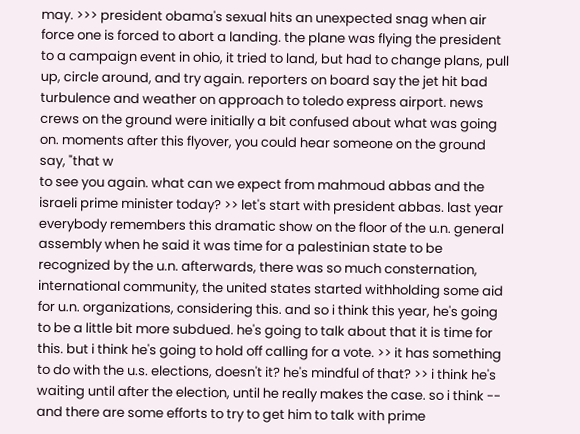may. >>> president obama's sexual hits an unexpected snag when air force one is forced to abort a landing. the plane was flying the president to a campaign event in ohio, it tried to land, but had to change plans, pull up, circle around, and try again. reporters on board say the jet hit bad turbulence and weather on approach to toledo express airport. news crews on the ground were initially a bit confused about what was going on. moments after this flyover, you could hear someone on the ground say, "that w
to see you again. what can we expect from mahmoud abbas and the israeli prime minister today? >> let's start with president abbas. last year everybody remembers this dramatic show on the floor of the u.n. general assembly when he said it was time for a palestinian state to be recognized by the u.n. afterwards, there was so much consternation, international community, the united states started withholding some aid for u.n. organizations, considering this. and so i think this year, he's going to be a little bit more subdued. he's going to talk about that it is time for this. but i think he's going to hold off calling for a vote. >> it has something to do with the u.s. elections, doesn't it? he's mindful of that? >> i think he's waiting until after the election, until he really makes the case. so i think -- and there are some efforts to try to get him to talk with prime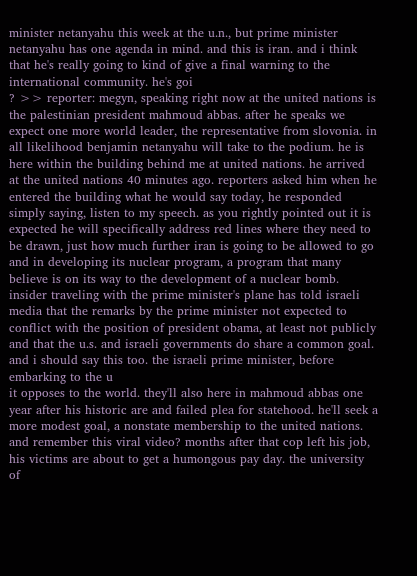minister netanyahu this week at the u.n., but prime minister netanyahu has one agenda in mind. and this is iran. and i think that he's really going to kind of give a final warning to the international community. he's goi
? >> reporter: megyn, speaking right now at the united nations is the palestinian president mahmoud abbas. after he speaks we expect one more world leader, the representative from slovonia. in all likelihood benjamin netanyahu will take to the podium. he is here within the building behind me at united nations. he arrived at the united nations 40 minutes ago. reporters asked him when he entered the building what he would say today, he responded simply saying, listen to my speech. as you rightly pointed out it is expected he will specifically address red lines where they need to be drawn, just how much further iran is going to be allowed to go and in developing its nuclear program, a program that many believe is on its way to the development of a nuclear bomb. insider traveling with the prime minister's plane has told israeli media that the remarks by the prime minister not expected to conflict with the position of president obama, at least not publicly and that the u.s. and israeli governments do share a common goal. and i should say this too. the israeli prime minister, before embarking to the u
it opposes to the world. they'll also here in mahmoud abbas one year after his historic are and failed plea for statehood. he'll seek a more modest goal, a nonstate membership to the united nations. and remember this viral video? months after that cop left his job, his victims are about to get a humongous pay day. the university of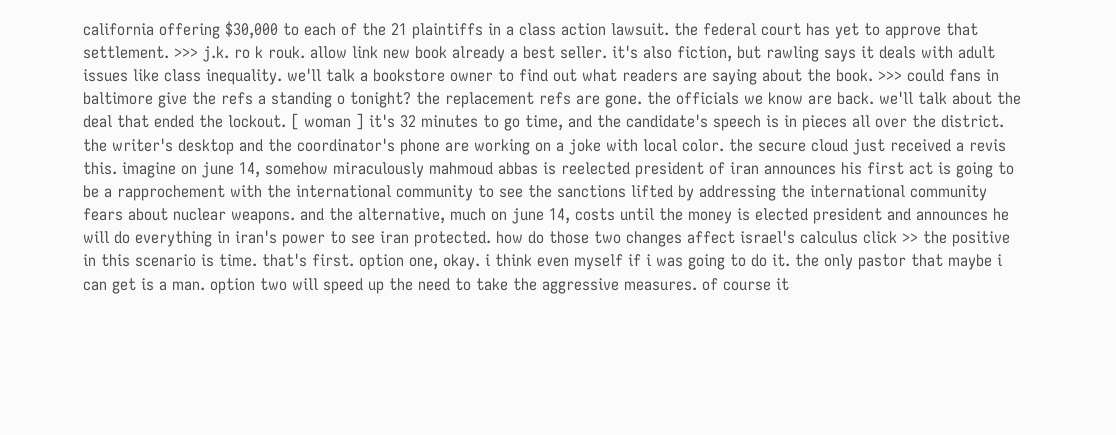california offering $30,000 to each of the 21 plaintiffs in a class action lawsuit. the federal court has yet to approve that settlement. >>> j.k. ro k rouk. allow link new book already a best seller. it's also fiction, but rawling says it deals with adult issues like class inequality. we'll talk a bookstore owner to find out what readers are saying about the book. >>> could fans in baltimore give the refs a standing o tonight? the replacement refs are gone. the officials we know are back. we'll talk about the deal that ended the lockout. [ woman ] it's 32 minutes to go time, and the candidate's speech is in pieces all over the district. the writer's desktop and the coordinator's phone are working on a joke with local color. the secure cloud just received a revis
this. imagine on june 14, somehow miraculously mahmoud abbas is reelected president of iran announces his first act is going to be a rapprochement with the international community to see the sanctions lifted by addressing the international community fears about nuclear weapons. and the alternative, much on june 14, costs until the money is elected president and announces he will do everything in iran's power to see iran protected. how do those two changes affect israel's calculus click >> the positive in this scenario is time. that's first. option one, okay. i think even myself if i was going to do it. the only pastor that maybe i can get is a man. option two will speed up the need to take the aggressive measures. of course it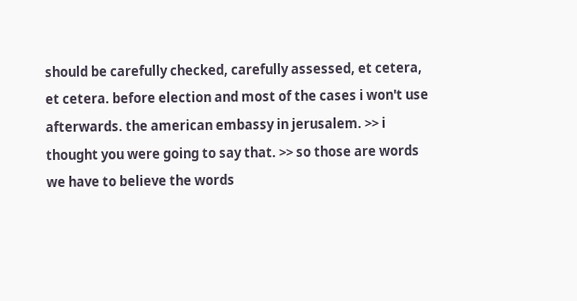should be carefully checked, carefully assessed, et cetera, et cetera. before election and most of the cases i won't use afterwards. the american embassy in jerusalem. >> i thought you were going to say that. >> so those are words we have to believe the words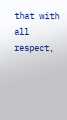that with all respect,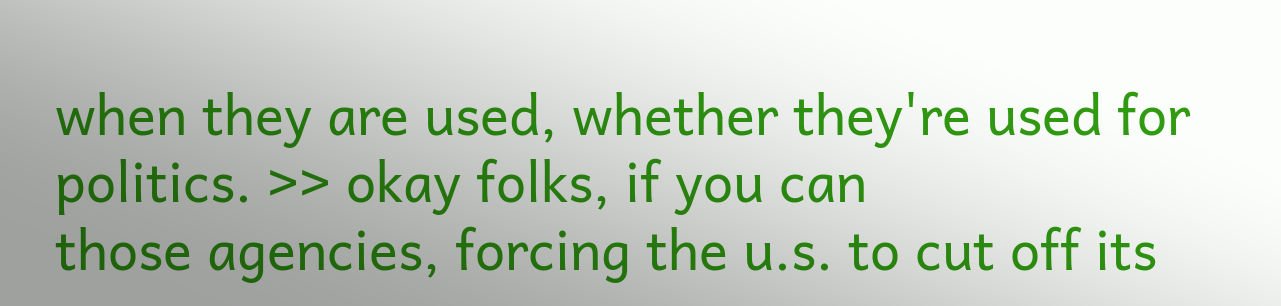when they are used, whether they're used for politics. >> okay folks, if you can
those agencies, forcing the u.s. to cut off its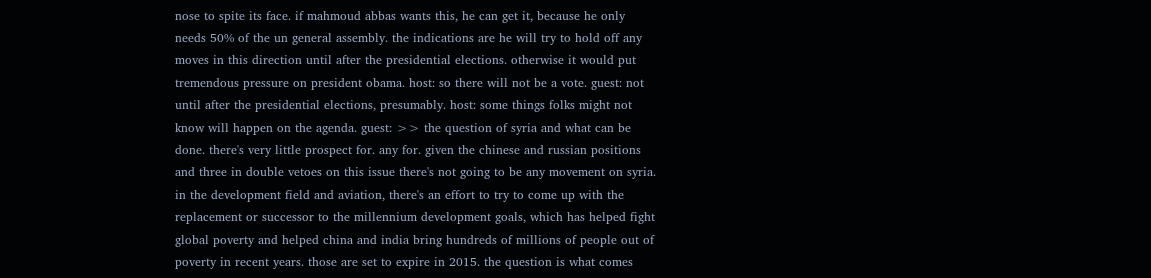nose to spite its face. if mahmoud abbas wants this, he can get it, because he only needs 50% of the un general assembly. the indications are he will try to hold off any moves in this direction until after the presidential elections. otherwise it would put tremendous pressure on president obama. host: so there will not be a vote. guest: not until after the presidential elections, presumably. host: some things folks might not know will happen on the agenda. guest: >> the question of syria and what can be done. there's very little prospect for. any for. given the chinese and russian positions and three in double vetoes on this issue there's not going to be any movement on syria. in the development field and aviation, there's an effort to try to come up with the replacement or successor to the millennium development goals, which has helped fight global poverty and helped china and india bring hundreds of millions of people out of poverty in recent years. those are set to expire in 2015. the question is what comes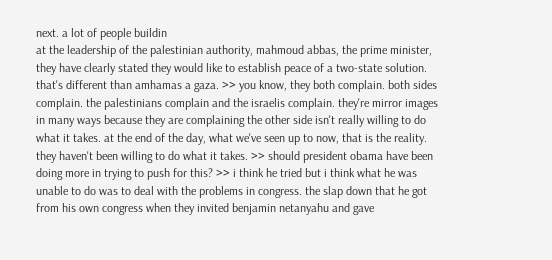next. a lot of people buildin
at the leadership of the palestinian authority, mahmoud abbas, the prime minister, they have clearly stated they would like to establish peace of a two-state solution. that's different than amhamas a gaza. >> you know, they both complain. both sides complain. the palestinians complain and the israelis complain. they're mirror images in many ways because they are complaining the other side isn't really willing to do what it takes. at the end of the day, what we've seen up to now, that is the reality. they haven't been willing to do what it takes. >> should president obama have been doing more in trying to push for this? >> i think he tried but i think what he was unable to do was to deal with the problems in congress. the slap down that he got from his own congress when they invited benjamin netanyahu and gave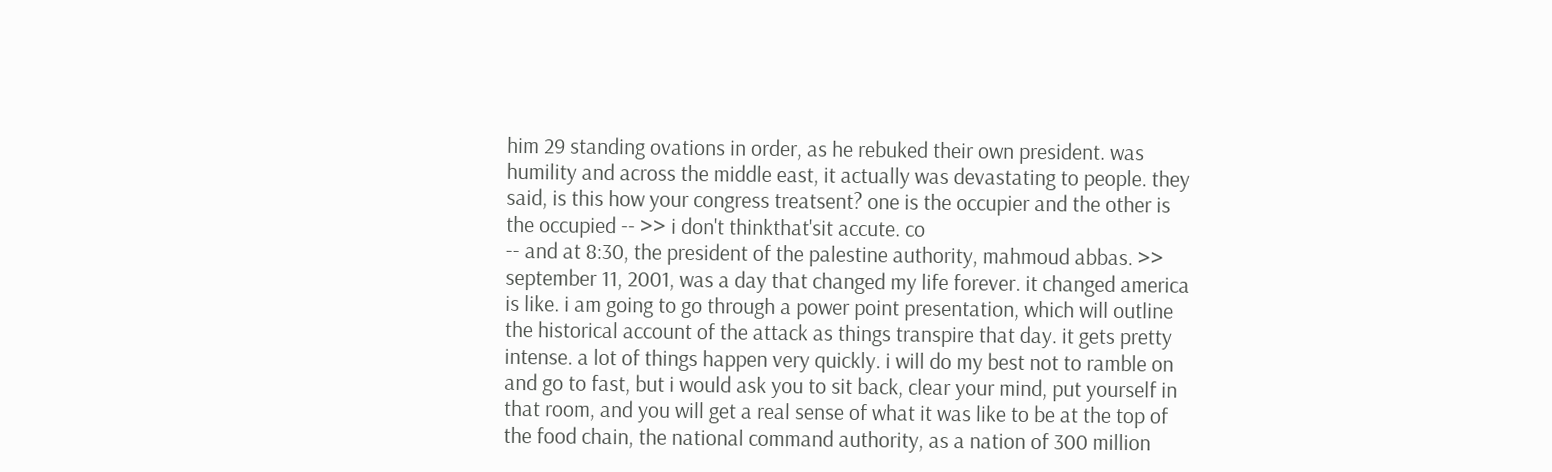him 29 standing ovations in order, as he rebuked their own president. was humility and across the middle east, it actually was devastating to people. they said, is this how your congress treatsent? one is the occupier and the other is the occupied -- >> i don't thinkthat'sit accute. co
-- and at 8:30, the president of the palestine authority, mahmoud abbas. >> september 11, 2001, was a day that changed my life forever. it changed america is like. i am going to go through a power point presentation, which will outline the historical account of the attack as things transpire that day. it gets pretty intense. a lot of things happen very quickly. i will do my best not to ramble on and go to fast, but i would ask you to sit back, clear your mind, put yourself in that room, and you will get a real sense of what it was like to be at the top of the food chain, the national command authority, as a nation of 300 million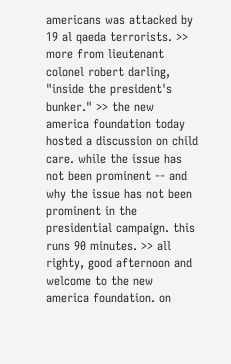americans was attacked by 19 al qaeda terrorists. >> more from lieutenant colonel robert darling, "inside the president's bunker." >> the new america foundation today hosted a discussion on child care. while the issue has not been prominent -- and why the issue has not been prominent in the presidential campaign. this runs 90 minutes. >> all righty, good afternoon and welcome to the new america foundation. on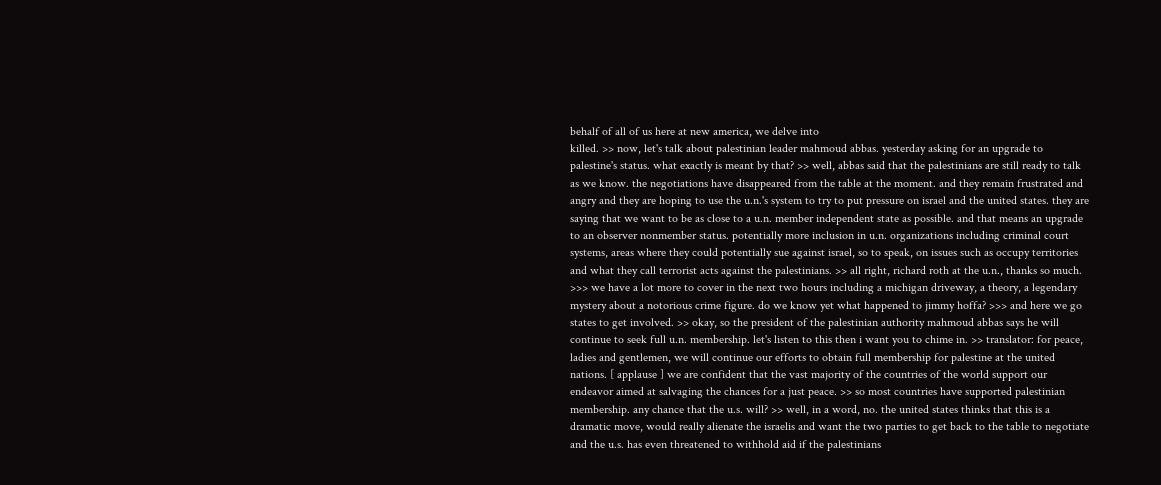behalf of all of us here at new america, we delve into
killed. >> now, let's talk about palestinian leader mahmoud abbas. yesterday asking for an upgrade to palestine's status. what exactly is meant by that? >> well, abbas said that the palestinians are still ready to talk as we know. the negotiations have disappeared from the table at the moment. and they remain frustrated and angry and they are hoping to use the u.n.'s system to try to put pressure on israel and the united states. they are saying that we want to be as close to a u.n. member independent state as possible. and that means an upgrade to an observer nonmember status. potentially more inclusion in u.n. organizations including criminal court systems, areas where they could potentially sue against israel, so to speak, on issues such as occupy territories and what they call terrorist acts against the palestinians. >> all right, richard roth at the u.n., thanks so much. >>> we have a lot more to cover in the next two hours including a michigan driveway, a theory, a legendary mystery about a notorious crime figure. do we know yet what happened to jimmy hoffa? >>> and here we go
states to get involved. >> okay, so the president of the palestinian authority mahmoud abbas says he will continue to seek full u.n. membership. let's listen to this then i want you to chime in. >> translator: for peace, ladies and gentlemen, we will continue our efforts to obtain full membership for palestine at the united nations. [ applause ] we are confident that the vast majority of the countries of the world support our endeavor aimed at salvaging the chances for a just peace. >> so most countries have supported palestinian membership. any chance that the u.s. will? >> well, in a word, no. the united states thinks that this is a dramatic move, would really alienate the israelis and want the two parties to get back to the table to negotiate and the u.s. has even threatened to withhold aid if the palestinians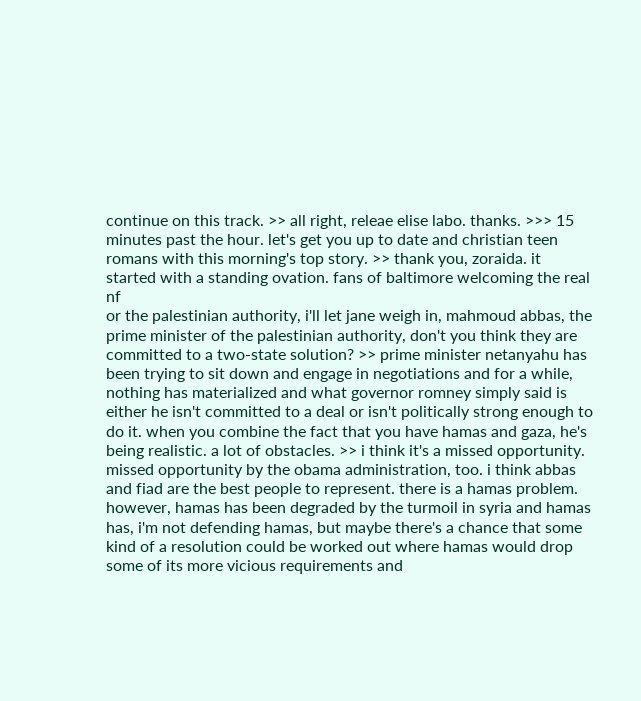continue on this track. >> all right, releae elise labo. thanks. >>> 15 minutes past the hour. let's get you up to date and christian teen romans with this morning's top story. >> thank you, zoraida. it started with a standing ovation. fans of baltimore welcoming the real nf
or the palestinian authority, i'll let jane weigh in, mahmoud abbas, the prime minister of the palestinian authority, don't you think they are committed to a two-state solution? >> prime minister netanyahu has been trying to sit down and engage in negotiations and for a while, nothing has materialized and what governor romney simply said is either he isn't committed to a deal or isn't politically strong enough to do it. when you combine the fact that you have hamas and gaza, he's being realistic. a lot of obstacles. >> i think it's a missed opportunity. missed opportunity by the obama administration, too. i think abbas and fiad are the best people to represent. there is a hamas problem. however, hamas has been degraded by the turmoil in syria and hamas has, i'm not defending hamas, but maybe there's a chance that some kind of a resolution could be worked out where hamas would drop some of its more vicious requirements and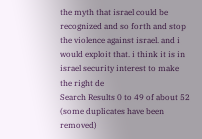the myth that israel could be recognized and so forth and stop the violence against israel. and i would exploit that. i think it is in israel security interest to make the right de
Search Results 0 to 49 of about 52 (some duplicates have been removed)